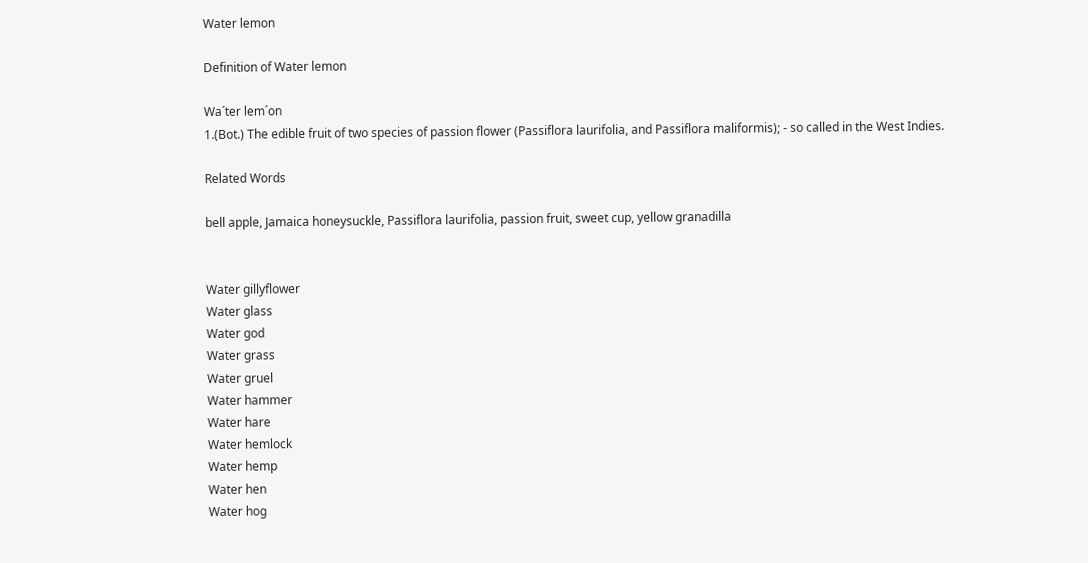Water lemon

Definition of Water lemon

Wa´ter lem´on
1.(Bot.) The edible fruit of two species of passion flower (Passiflora laurifolia, and Passiflora maliformis); - so called in the West Indies.

Related Words

bell apple, Jamaica honeysuckle, Passiflora laurifolia, passion fruit, sweet cup, yellow granadilla


Water gillyflower
Water glass
Water god
Water grass
Water gruel
Water hammer
Water hare
Water hemlock
Water hemp
Water hen
Water hog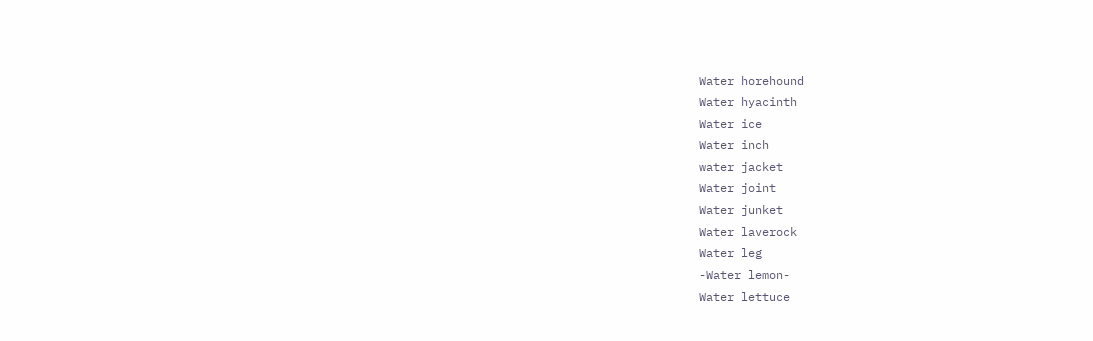Water horehound
Water hyacinth
Water ice
Water inch
water jacket
Water joint
Water junket
Water laverock
Water leg
-Water lemon-
Water lettuce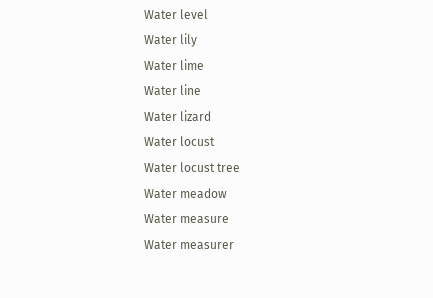Water level
Water lily
Water lime
Water line
Water lizard
Water locust
Water locust tree
Water meadow
Water measure
Water measurer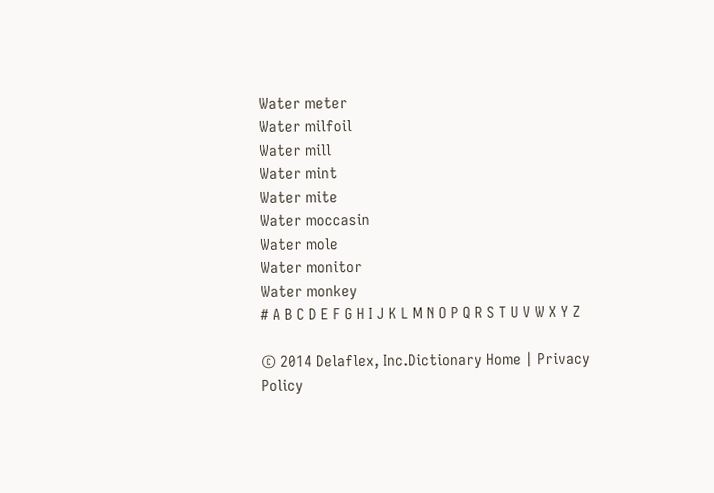Water meter
Water milfoil
Water mill
Water mint
Water mite
Water moccasin
Water mole
Water monitor
Water monkey
# A B C D E F G H I J K L M N O P Q R S T U V W X Y Z

© 2014 Delaflex, Inc.Dictionary Home | Privacy Policy